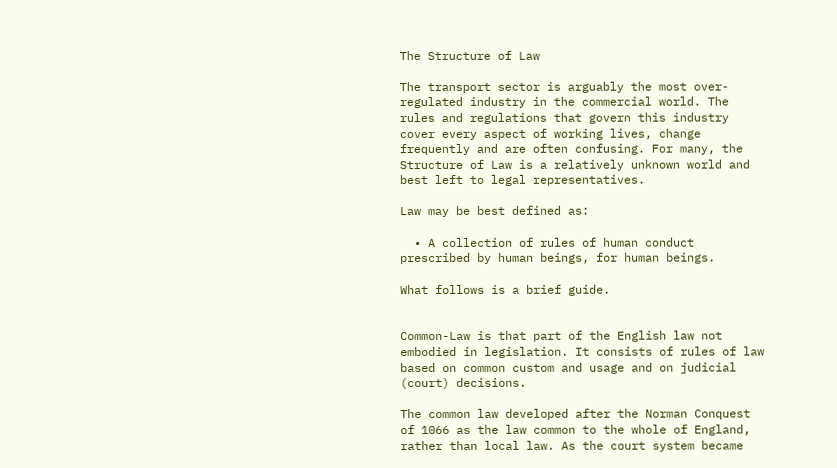The Structure of Law

The transport sector is arguably the most over-regulated industry in the commercial world. The rules and regulations that govern this industry cover every aspect of working lives, change frequently and are often confusing. For many, the Structure of Law is a relatively unknown world and best left to legal representatives.

Law may be best defined as:

  • A collection of rules of human conduct prescribed by human beings, for human beings.

What follows is a brief guide.


Common-Law is that part of the English law not embodied in legislation. It consists of rules of law based on common custom and usage and on judicial (court) decisions.

The common law developed after the Norman Conquest of 1066 as the law common to the whole of England, rather than local law. As the court system became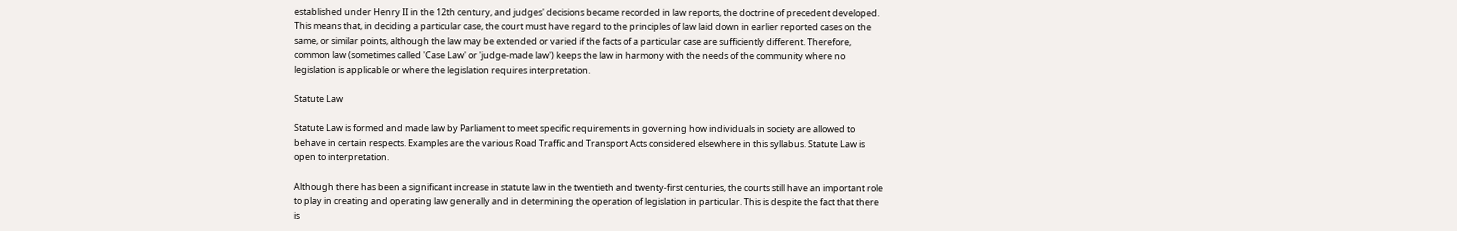established under Henry II in the 12th century, and judges' decisions became recorded in law reports, the doctrine of precedent developed. This means that, in deciding a particular case, the court must have regard to the principles of law laid down in earlier reported cases on the same, or similar points, although the law may be extended or varied if the facts of a particular case are sufficiently different. Therefore, common law (sometimes called 'Case Law' or 'judge-made law') keeps the law in harmony with the needs of the community where no legislation is applicable or where the legislation requires interpretation.

Statute Law

Statute Law is formed and made law by Parliament to meet specific requirements in governing how individuals in society are allowed to behave in certain respects. Examples are the various Road Traffic and Transport Acts considered elsewhere in this syllabus. Statute Law is open to interpretation.

Although there has been a significant increase in statute law in the twentieth and twenty-first centuries, the courts still have an important role to play in creating and operating law generally and in determining the operation of legislation in particular. This is despite the fact that there is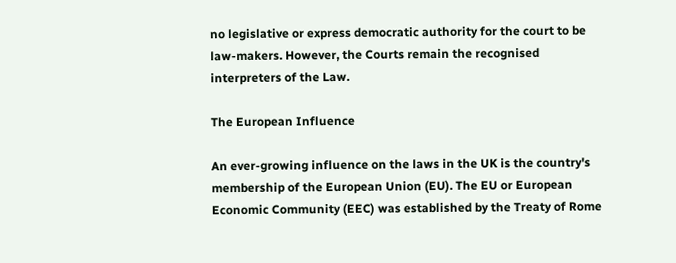no legislative or express democratic authority for the court to be law-makers. However, the Courts remain the recognised interpreters of the Law.

The European Influence

An ever-growing influence on the laws in the UK is the country's membership of the European Union (EU). The EU or European Economic Community (EEC) was established by the Treaty of Rome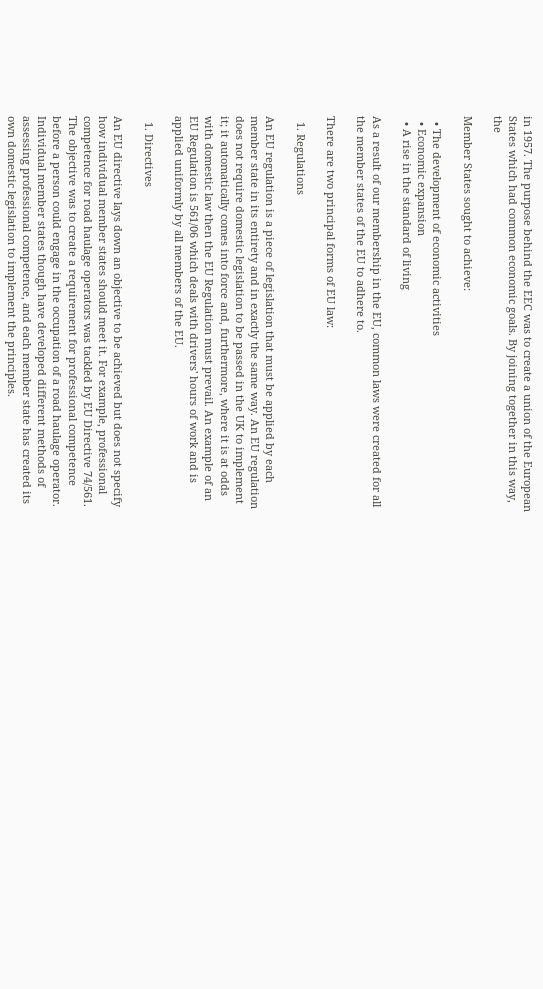in 1957. The purpose behind the EEC was to create a union of the European States which had common economic goals. By joining together in this way, the

Member States sought to achieve:

  • The development of economic activities
  • Economic expansion
  • A rise in the standard of living

As a result of our membership in the EU, common laws were created for all the member states of the EU to adhere to.

There are two principal forms of EU law:

  1. Regulations

An EU regulation is a piece of legislation that must be applied by each member state in its entirety and in exactly the same way. An EU regulation does not require domestic legislation to be passed in the UK to implement it; it automatically comes into force and, furthermore, where it is at odds with domestic law then the EU Regulation must prevail. An example of an EU Regulation is 561/06 which deals with drivers' hours of work and is applied uniformly by all members of the EU.

  1. Directives

An EU directive lays down an objective to be achieved but does not specify how individual member states should meet it. For example, professional competence for road haulage operators was tackled by EU Directive 74/561. The objective was to create a requirement for professional competence before a person could engage in the occupation of a road haulage operator. Individual member states though have developed different methods of assessing professional competence, and each member state has created its own domestic legislation to implement the principles.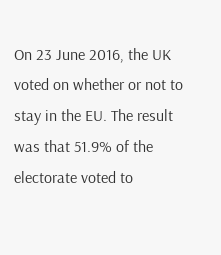On 23 June 2016, the UK voted on whether or not to stay in the EU. The result was that 51.9% of the electorate voted to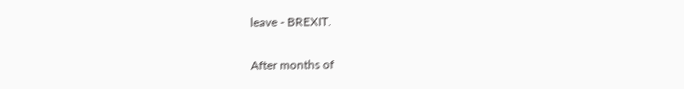leave - BREXIT.

After months of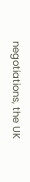negotiations, the UK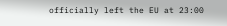officially left the EU at 23:00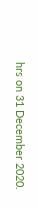hrs on 31 December 2020.